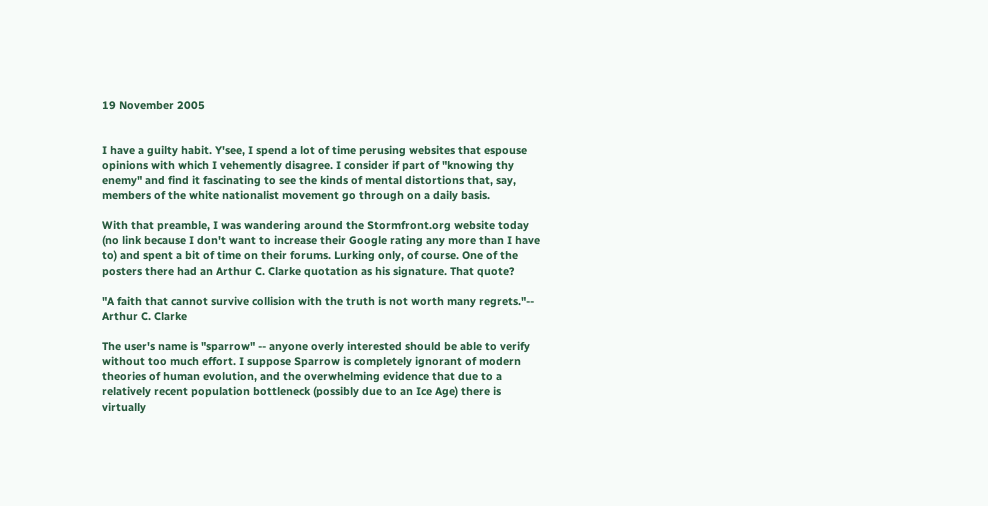19 November 2005


I have a guilty habit. Y'see, I spend a lot of time perusing websites that espouse opinions with which I vehemently disagree. I consider if part of "knowing thy enemy" and find it fascinating to see the kinds of mental distortions that, say, members of the white nationalist movement go through on a daily basis.

With that preamble, I was wandering around the Stormfront.org website today (no link because I don't want to increase their Google rating any more than I have to) and spent a bit of time on their forums. Lurking only, of course. One of the posters there had an Arthur C. Clarke quotation as his signature. That quote?

"A faith that cannot survive collision with the truth is not worth many regrets."-- Arthur C. Clarke

The user's name is "sparrow" -- anyone overly interested should be able to verify without too much effort. I suppose Sparrow is completely ignorant of modern theories of human evolution, and the overwhelming evidence that due to a relatively recent population bottleneck (possibly due to an Ice Age) there is virtually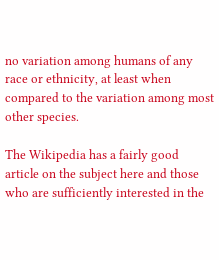no variation among humans of any race or ethnicity, at least when compared to the variation among most other species.

The Wikipedia has a fairly good article on the subject here and those who are sufficiently interested in the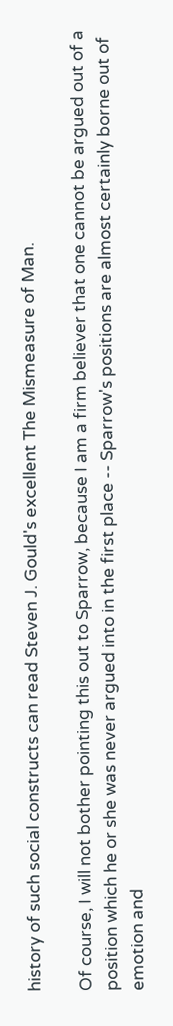history of such social constructs can read Steven J. Gould's excellent The Mismeasure of Man.

Of course, I will not bother pointing this out to Sparrow, because I am a firm believer that one cannot be argued out of a position which he or she was never argued into in the first place -- Sparrow's positions are almost certainly borne out of emotion and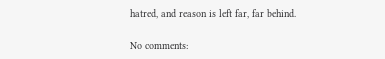hatred, and reason is left far, far behind.

No comments: